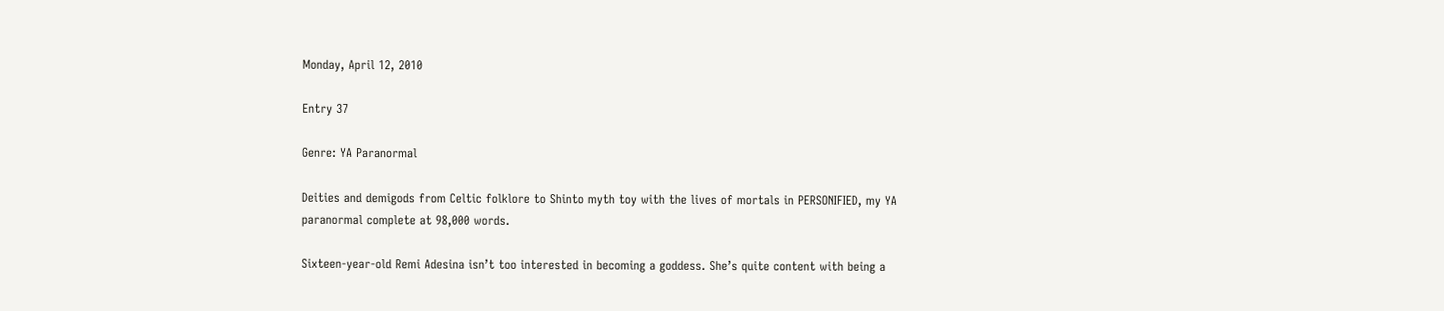Monday, April 12, 2010

Entry 37

Genre: YA Paranormal

Deities and demigods from Celtic folklore to Shinto myth toy with the lives of mortals in PERSONIFIED, my YA paranormal complete at 98,000 words.

Sixteen-year-old Remi Adesina isn’t too interested in becoming a goddess. She’s quite content with being a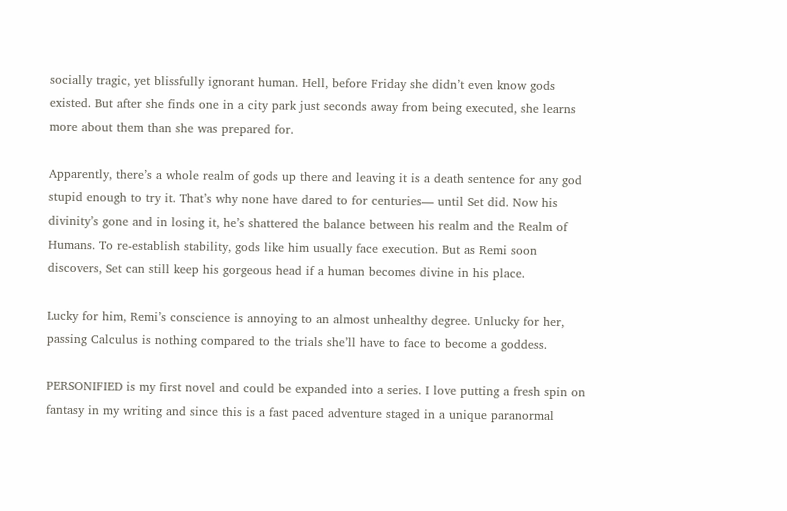socially tragic, yet blissfully ignorant human. Hell, before Friday she didn’t even know gods existed. But after she finds one in a city park just seconds away from being executed, she learns more about them than she was prepared for.

Apparently, there’s a whole realm of gods up there and leaving it is a death sentence for any god stupid enough to try it. That’s why none have dared to for centuries— until Set did. Now his divinity’s gone and in losing it, he’s shattered the balance between his realm and the Realm of Humans. To re-establish stability, gods like him usually face execution. But as Remi soon discovers, Set can still keep his gorgeous head if a human becomes divine in his place.

Lucky for him, Remi’s conscience is annoying to an almost unhealthy degree. Unlucky for her, passing Calculus is nothing compared to the trials she’ll have to face to become a goddess.

PERSONIFIED is my first novel and could be expanded into a series. I love putting a fresh spin on fantasy in my writing and since this is a fast paced adventure staged in a unique paranormal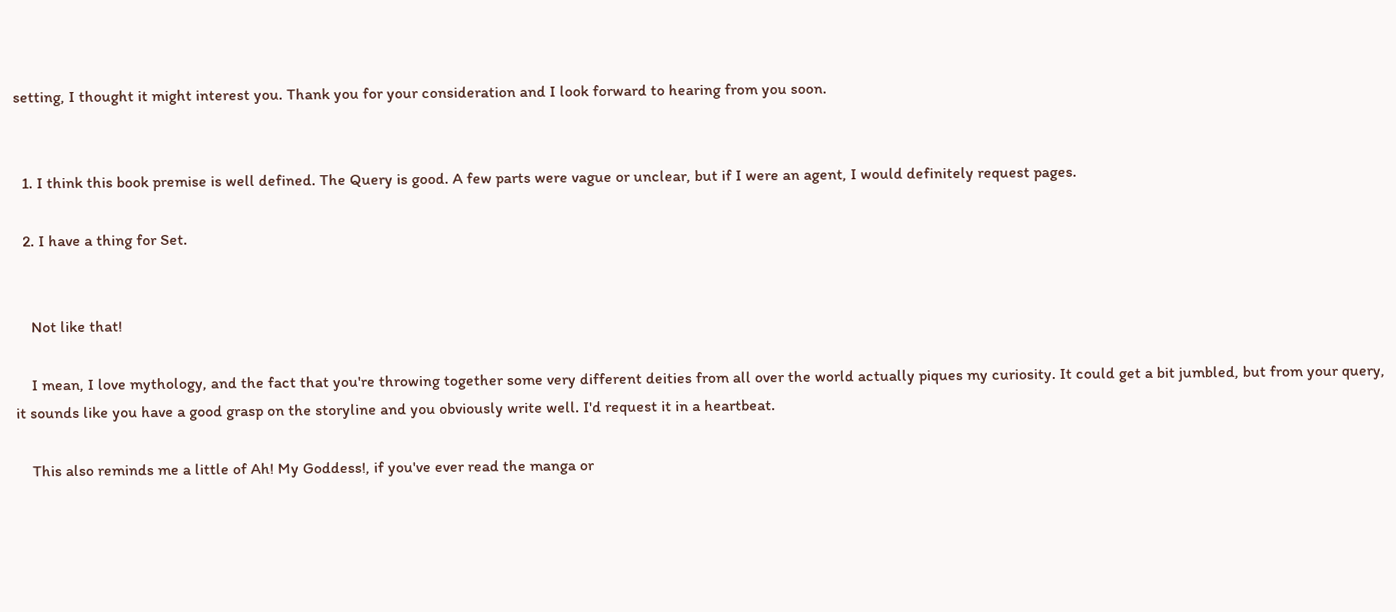setting, I thought it might interest you. Thank you for your consideration and I look forward to hearing from you soon.


  1. I think this book premise is well defined. The Query is good. A few parts were vague or unclear, but if I were an agent, I would definitely request pages.

  2. I have a thing for Set.


    Not like that!

    I mean, I love mythology, and the fact that you're throwing together some very different deities from all over the world actually piques my curiosity. It could get a bit jumbled, but from your query, it sounds like you have a good grasp on the storyline and you obviously write well. I'd request it in a heartbeat.

    This also reminds me a little of Ah! My Goddess!, if you've ever read the manga or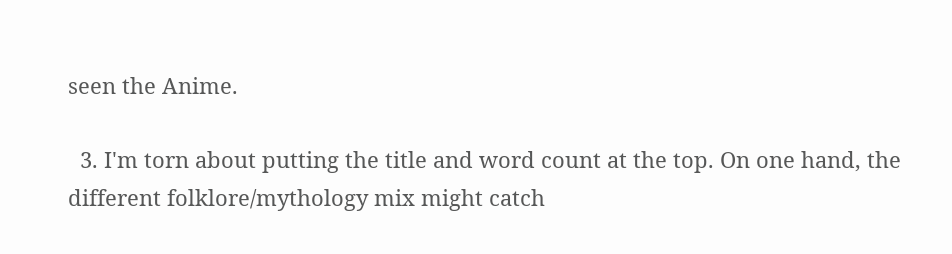seen the Anime.

  3. I'm torn about putting the title and word count at the top. On one hand, the different folklore/mythology mix might catch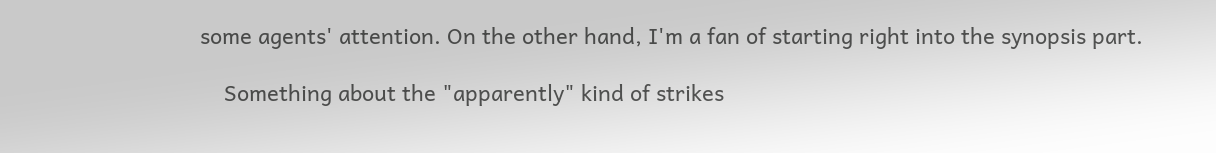some agents' attention. On the other hand, I'm a fan of starting right into the synopsis part.

    Something about the "apparently" kind of strikes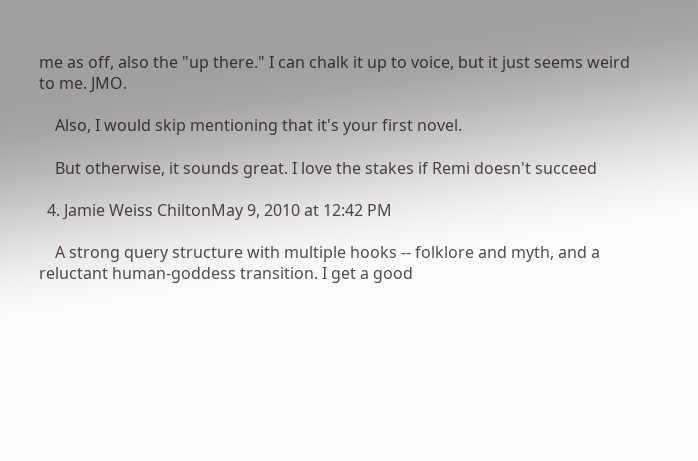me as off, also the "up there." I can chalk it up to voice, but it just seems weird to me. JMO.

    Also, I would skip mentioning that it's your first novel.

    But otherwise, it sounds great. I love the stakes if Remi doesn't succeed

  4. Jamie Weiss ChiltonMay 9, 2010 at 12:42 PM

    A strong query structure with multiple hooks -- folklore and myth, and a reluctant human-goddess transition. I get a good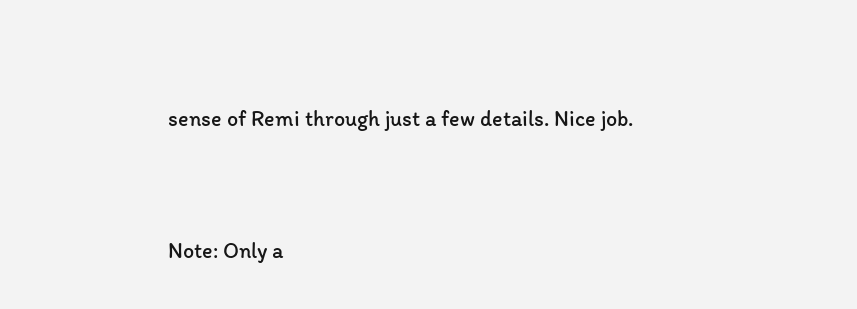sense of Remi through just a few details. Nice job.


Note: Only a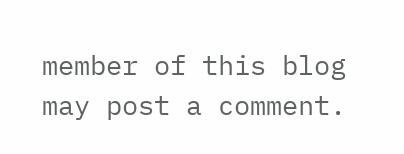member of this blog may post a comment.